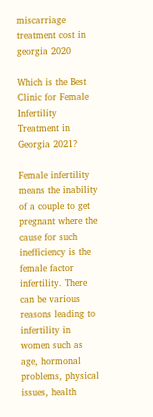miscarriage treatment cost in georgia 2020

Which is the Best Clinic for Female Infertility Treatment in Georgia 2021?

Female infertility means the inability of a couple to get pregnant where the cause for such inefficiency is the female factor infertility. There can be various reasons leading to infertility in women such as age, hormonal problems, physical issues, health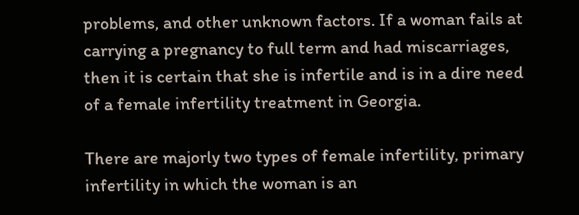problems, and other unknown factors. If a woman fails at carrying a pregnancy to full term and had miscarriages, then it is certain that she is infertile and is in a dire need of a female infertility treatment in Georgia.

There are majorly two types of female infertility, primary infertility in which the woman is an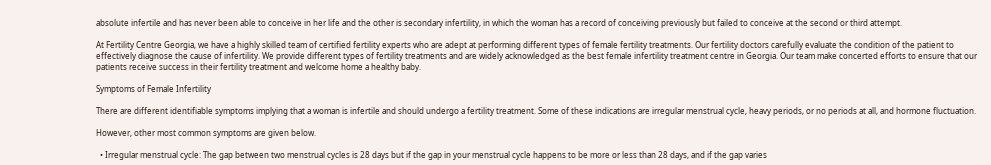absolute infertile and has never been able to conceive in her life and the other is secondary infertility, in which the woman has a record of conceiving previously but failed to conceive at the second or third attempt.

At Fertility Centre Georgia, we have a highly skilled team of certified fertility experts who are adept at performing different types of female fertility treatments. Our fertility doctors carefully evaluate the condition of the patient to effectively diagnose the cause of infertility. We provide different types of fertility treatments and are widely acknowledged as the best female infertility treatment centre in Georgia. Our team make concerted efforts to ensure that our patients receive success in their fertility treatment and welcome home a healthy baby.

Symptoms of Female Infertility

There are different identifiable symptoms implying that a woman is infertile and should undergo a fertility treatment. Some of these indications are irregular menstrual cycle, heavy periods, or no periods at all, and hormone fluctuation.

However, other most common symptoms are given below.

  • Irregular menstrual cycle: The gap between two menstrual cycles is 28 days but if the gap in your menstrual cycle happens to be more or less than 28 days, and if the gap varies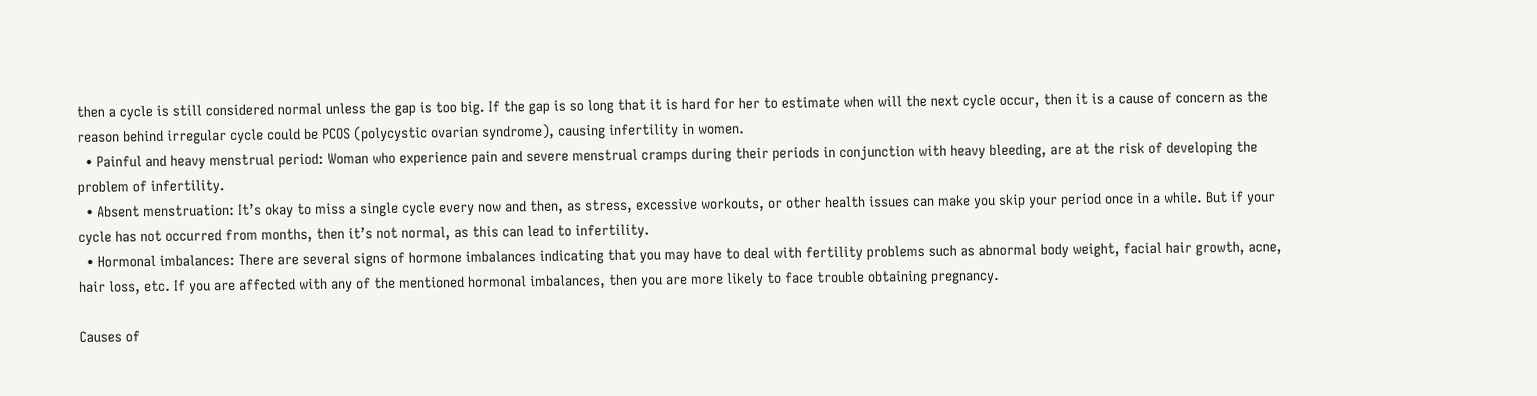then a cycle is still considered normal unless the gap is too big. If the gap is so long that it is hard for her to estimate when will the next cycle occur, then it is a cause of concern as the reason behind irregular cycle could be PCOS (polycystic ovarian syndrome), causing infertility in women.
  • Painful and heavy menstrual period: Woman who experience pain and severe menstrual cramps during their periods in conjunction with heavy bleeding, are at the risk of developing the problem of infertility.
  • Absent menstruation: It’s okay to miss a single cycle every now and then, as stress, excessive workouts, or other health issues can make you skip your period once in a while. But if your cycle has not occurred from months, then it’s not normal, as this can lead to infertility.
  • Hormonal imbalances: There are several signs of hormone imbalances indicating that you may have to deal with fertility problems such as abnormal body weight, facial hair growth, acne, hair loss, etc. If you are affected with any of the mentioned hormonal imbalances, then you are more likely to face trouble obtaining pregnancy.

Causes of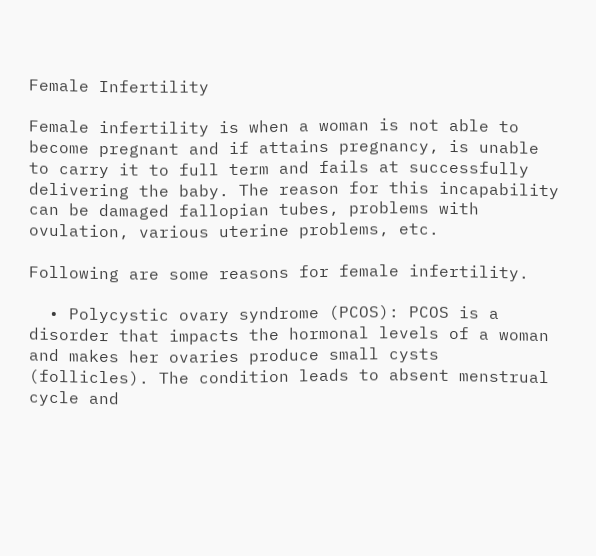Female Infertility

Female infertility is when a woman is not able to become pregnant and if attains pregnancy, is unable to carry it to full term and fails at successfully delivering the baby. The reason for this incapability can be damaged fallopian tubes, problems with ovulation, various uterine problems, etc.

Following are some reasons for female infertility.

  • Polycystic ovary syndrome (PCOS): PCOS is a disorder that impacts the hormonal levels of a woman and makes her ovaries produce small cysts (follicles). The condition leads to absent menstrual cycle and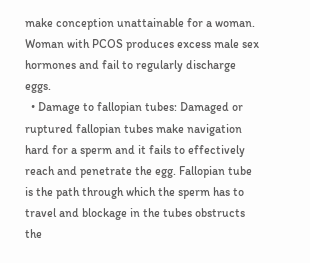make conception unattainable for a woman. Woman with PCOS produces excess male sex hormones and fail to regularly discharge eggs.
  • Damage to fallopian tubes: Damaged or ruptured fallopian tubes make navigation hard for a sperm and it fails to effectively reach and penetrate the egg. Fallopian tube is the path through which the sperm has to travel and blockage in the tubes obstructs the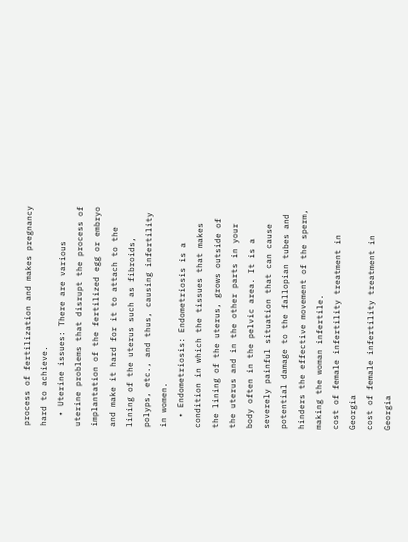process of fertilization and makes pregnancy hard to achieve.
  • Uterine issues: There are various uterine problems that disrupt the process of implantation of the fertilized egg or embryo and make it hard for it to attach to the lining of the uterus such as fibroids, polyps, etc., and thus, causing infertility in women.
  • Endometriosis: Endometriosis is a condition in which the tissues that makes the lining of the uterus, grows outside of the uterus and in the other parts in your body often in the pelvic area. It is a severely painful situation that can cause potential damage to the fallopian tubes and hinders the effective movement of the sperm, making the woman infertile.
cost of female infertility treatment in Georgia
cost of female infertility treatment in Georgia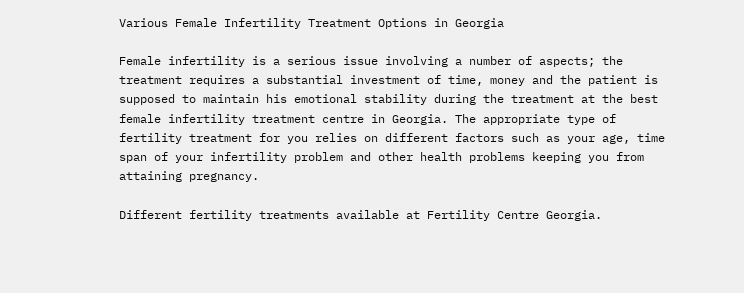Various Female Infertility Treatment Options in Georgia

Female infertility is a serious issue involving a number of aspects; the treatment requires a substantial investment of time, money and the patient is supposed to maintain his emotional stability during the treatment at the best female infertility treatment centre in Georgia. The appropriate type of fertility treatment for you relies on different factors such as your age, time span of your infertility problem and other health problems keeping you from attaining pregnancy.

Different fertility treatments available at Fertility Centre Georgia.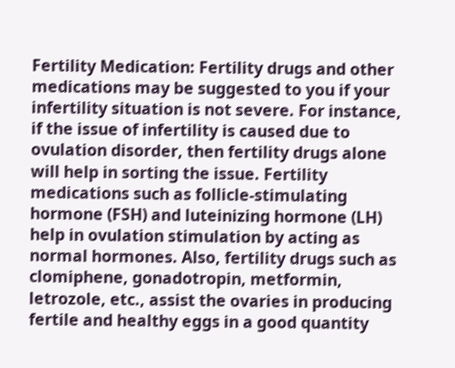Fertility Medication: Fertility drugs and other medications may be suggested to you if your infertility situation is not severe. For instance, if the issue of infertility is caused due to ovulation disorder, then fertility drugs alone will help in sorting the issue. Fertility medications such as follicle-stimulating hormone (FSH) and luteinizing hormone (LH) help in ovulation stimulation by acting as normal hormones. Also, fertility drugs such as clomiphene, gonadotropin, metformin, letrozole, etc., assist the ovaries in producing fertile and healthy eggs in a good quantity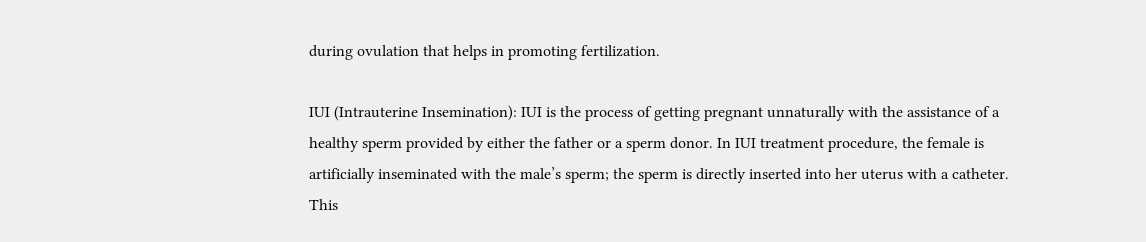during ovulation that helps in promoting fertilization.

IUI (Intrauterine Insemination): IUI is the process of getting pregnant unnaturally with the assistance of a healthy sperm provided by either the father or a sperm donor. In IUI treatment procedure, the female is artificially inseminated with the male’s sperm; the sperm is directly inserted into her uterus with a catheter. This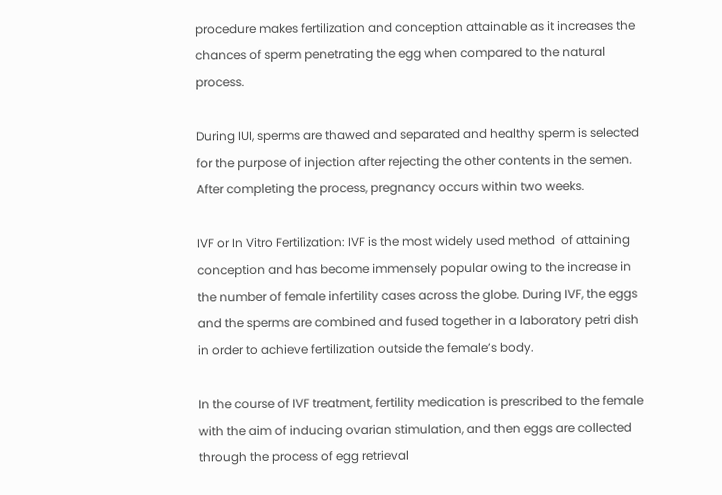procedure makes fertilization and conception attainable as it increases the chances of sperm penetrating the egg when compared to the natural process.

During IUI, sperms are thawed and separated and healthy sperm is selected for the purpose of injection after rejecting the other contents in the semen. After completing the process, pregnancy occurs within two weeks.

IVF or In Vitro Fertilization: IVF is the most widely used method  of attaining conception and has become immensely popular owing to the increase in the number of female infertility cases across the globe. During IVF, the eggs and the sperms are combined and fused together in a laboratory petri dish in order to achieve fertilization outside the female’s body.

In the course of IVF treatment, fertility medication is prescribed to the female with the aim of inducing ovarian stimulation, and then eggs are collected through the process of egg retrieval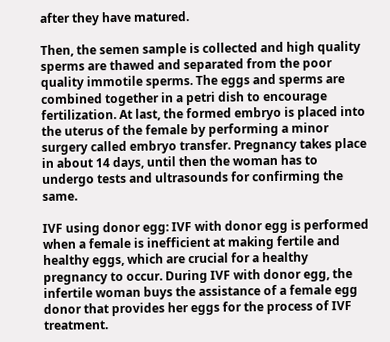after they have matured.

Then, the semen sample is collected and high quality sperms are thawed and separated from the poor quality immotile sperms. The eggs and sperms are combined together in a petri dish to encourage fertilization. At last, the formed embryo is placed into the uterus of the female by performing a minor surgery called embryo transfer. Pregnancy takes place in about 14 days, until then the woman has to undergo tests and ultrasounds for confirming the same.

IVF using donor egg: IVF with donor egg is performed when a female is inefficient at making fertile and healthy eggs, which are crucial for a healthy pregnancy to occur. During IVF with donor egg, the infertile woman buys the assistance of a female egg donor that provides her eggs for the process of IVF treatment.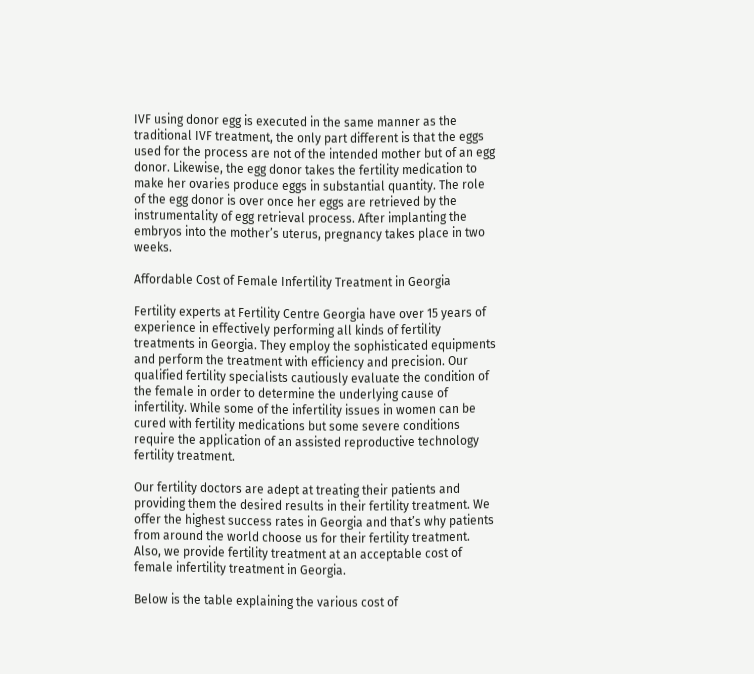IVF using donor egg is executed in the same manner as the traditional IVF treatment, the only part different is that the eggs used for the process are not of the intended mother but of an egg donor. Likewise, the egg donor takes the fertility medication to make her ovaries produce eggs in substantial quantity. The role of the egg donor is over once her eggs are retrieved by the instrumentality of egg retrieval process. After implanting the embryos into the mother’s uterus, pregnancy takes place in two weeks.

Affordable Cost of Female Infertility Treatment in Georgia

Fertility experts at Fertility Centre Georgia have over 15 years of experience in effectively performing all kinds of fertility treatments in Georgia. They employ the sophisticated equipments and perform the treatment with efficiency and precision. Our qualified fertility specialists cautiously evaluate the condition of the female in order to determine the underlying cause of infertility. While some of the infertility issues in women can be cured with fertility medications but some severe conditions require the application of an assisted reproductive technology fertility treatment.

Our fertility doctors are adept at treating their patients and providing them the desired results in their fertility treatment. We offer the highest success rates in Georgia and that’s why patients from around the world choose us for their fertility treatment. Also, we provide fertility treatment at an acceptable cost of female infertility treatment in Georgia.

Below is the table explaining the various cost of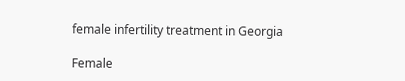female infertility treatment in Georgia

Female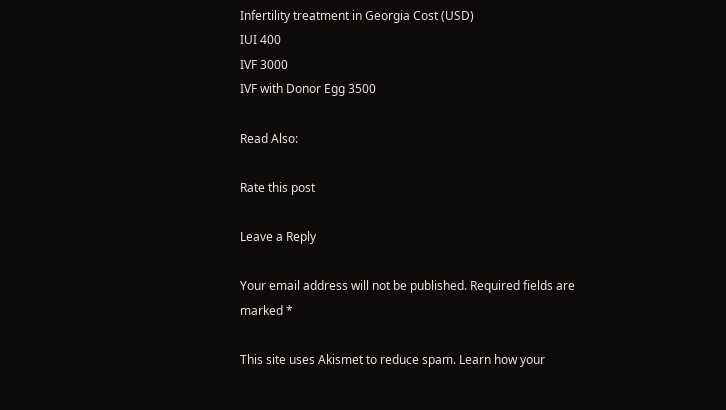Infertility treatment in Georgia Cost (USD)
IUI 400
IVF 3000
IVF with Donor Egg 3500

Read Also:

Rate this post

Leave a Reply

Your email address will not be published. Required fields are marked *

This site uses Akismet to reduce spam. Learn how your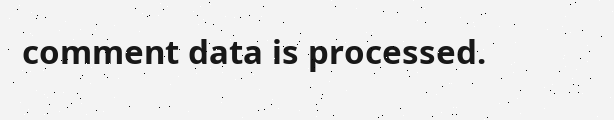comment data is processed.